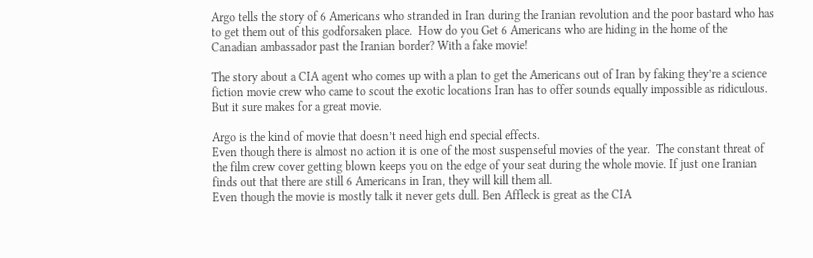Argo tells the story of 6 Americans who stranded in Iran during the Iranian revolution and the poor bastard who has to get them out of this godforsaken place.  How do you Get 6 Americans who are hiding in the home of the Canadian ambassador past the Iranian border? With a fake movie!

The story about a CIA agent who comes up with a plan to get the Americans out of Iran by faking they’re a science fiction movie crew who came to scout the exotic locations Iran has to offer sounds equally impossible as ridiculous. But it sure makes for a great movie.

Argo is the kind of movie that doesn’t need high end special effects.
Even though there is almost no action it is one of the most suspenseful movies of the year.  The constant threat of the film crew cover getting blown keeps you on the edge of your seat during the whole movie. If just one Iranian finds out that there are still 6 Americans in Iran, they will kill them all.
Even though the movie is mostly talk it never gets dull. Ben Affleck is great as the CIA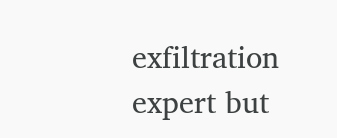exfiltration expert but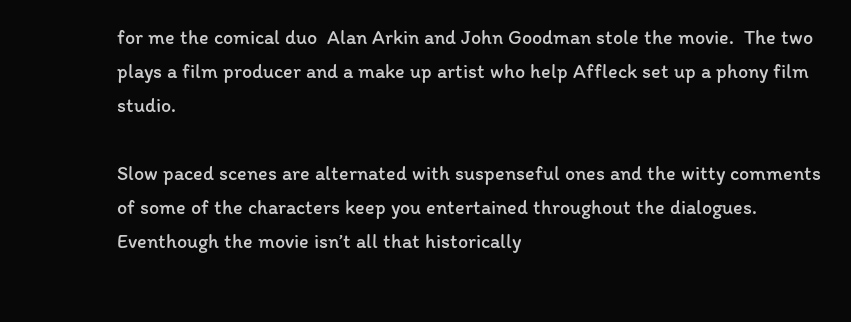for me the comical duo  Alan Arkin and John Goodman stole the movie.  The two plays a film producer and a make up artist who help Affleck set up a phony film studio.

Slow paced scenes are alternated with suspenseful ones and the witty comments of some of the characters keep you entertained throughout the dialogues.
Eventhough the movie isn’t all that historically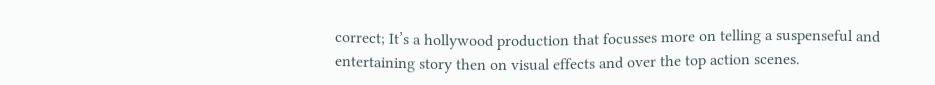correct; It’s a hollywood production that focusses more on telling a suspenseful and entertaining story then on visual effects and over the top action scenes.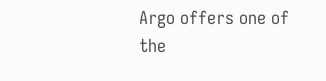Argo offers one of the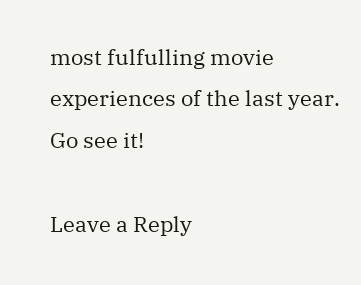most fulfulling movie experiences of the last year.
Go see it!

Leave a Reply